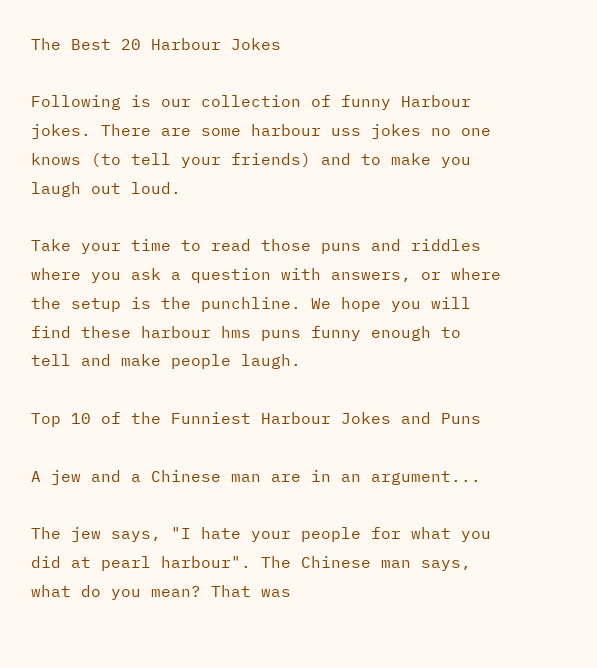The Best 20 Harbour Jokes

Following is our collection of funny Harbour jokes. There are some harbour uss jokes no one knows (to tell your friends) and to make you laugh out loud.

Take your time to read those puns and riddles where you ask a question with answers, or where the setup is the punchline. We hope you will find these harbour hms puns funny enough to tell and make people laugh.

Top 10 of the Funniest Harbour Jokes and Puns

A jew and a Chinese man are in an argument...

The jew says, "I hate your people for what you did at pearl harbour". The Chinese man says, what do you mean? That was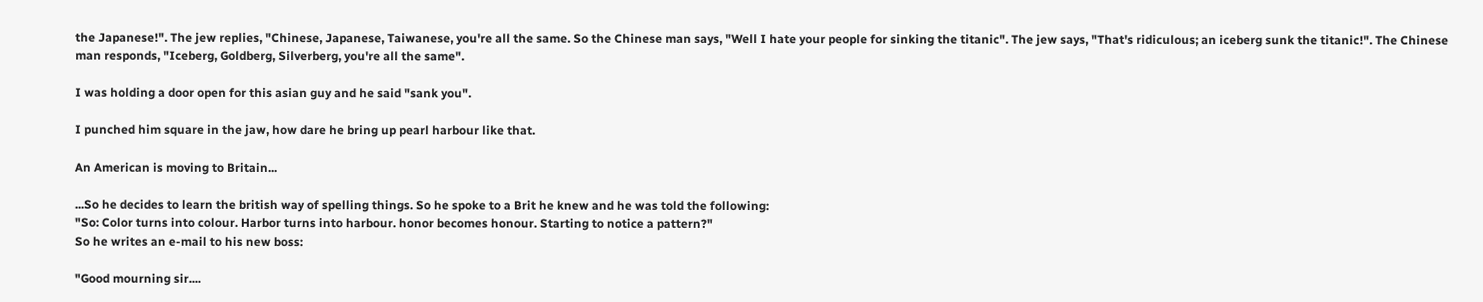the Japanese!". The jew replies, "Chinese, Japanese, Taiwanese, you're all the same. So the Chinese man says, "Well I hate your people for sinking the titanic". The jew says, "That's ridiculous; an iceberg sunk the titanic!". The Chinese man responds, "Iceberg, Goldberg, Silverberg, you're all the same".

I was holding a door open for this asian guy and he said "sank you".

I punched him square in the jaw, how dare he bring up pearl harbour like that.

An American is moving to Britain...

...So he decides to learn the british way of spelling things. So he spoke to a Brit he knew and he was told the following:
"So: Color turns into colour. Harbor turns into harbour. honor becomes honour. Starting to notice a pattern?"
So he writes an e-mail to his new boss:

"Good mourning sir....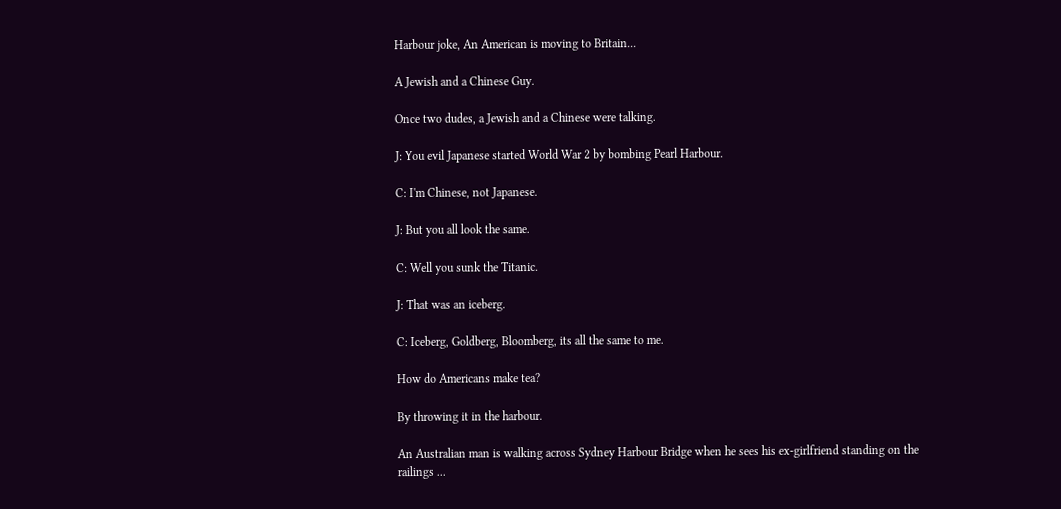Harbour joke, An American is moving to Britain...

A Jewish and a Chinese Guy.

Once two dudes, a Jewish and a Chinese were talking.

J: You evil Japanese started World War 2 by bombing Pearl Harbour.

C: I'm Chinese, not Japanese.

J: But you all look the same.

C: Well you sunk the Titanic.

J: That was an iceberg.

C: Iceberg, Goldberg, Bloomberg, its all the same to me.

How do Americans make tea?

By throwing it in the harbour.

An Australian man is walking across Sydney Harbour Bridge when he sees his ex-girlfriend standing on the railings ...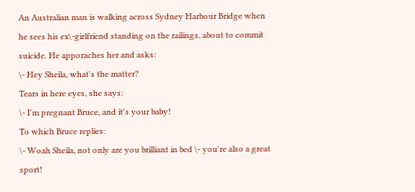An Australian man is walking across Sydney Harbour Bridge when he sees his ex\-girlfriend standing on the railings, about to commit suicide. He apporaches her and asks:
\- Hey Sheila, what's the matter?
Tears in here eyes, she says:
\- I'm pregnant Bruce, and it's your baby!
To which Bruce replies:
\- Woah Sheila, not only are you brilliant in bed \- you're also a great sport!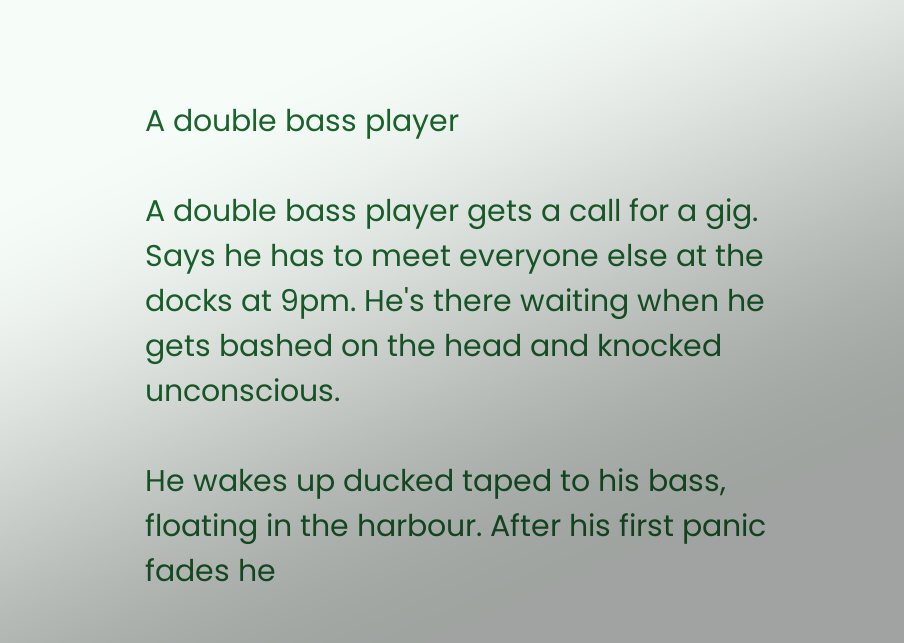A double bass player

A double bass player gets a call for a gig. Says he has to meet everyone else at the docks at 9pm. He's there waiting when he gets bashed on the head and knocked unconscious.

He wakes up ducked taped to his bass, floating in the harbour. After his first panic fades he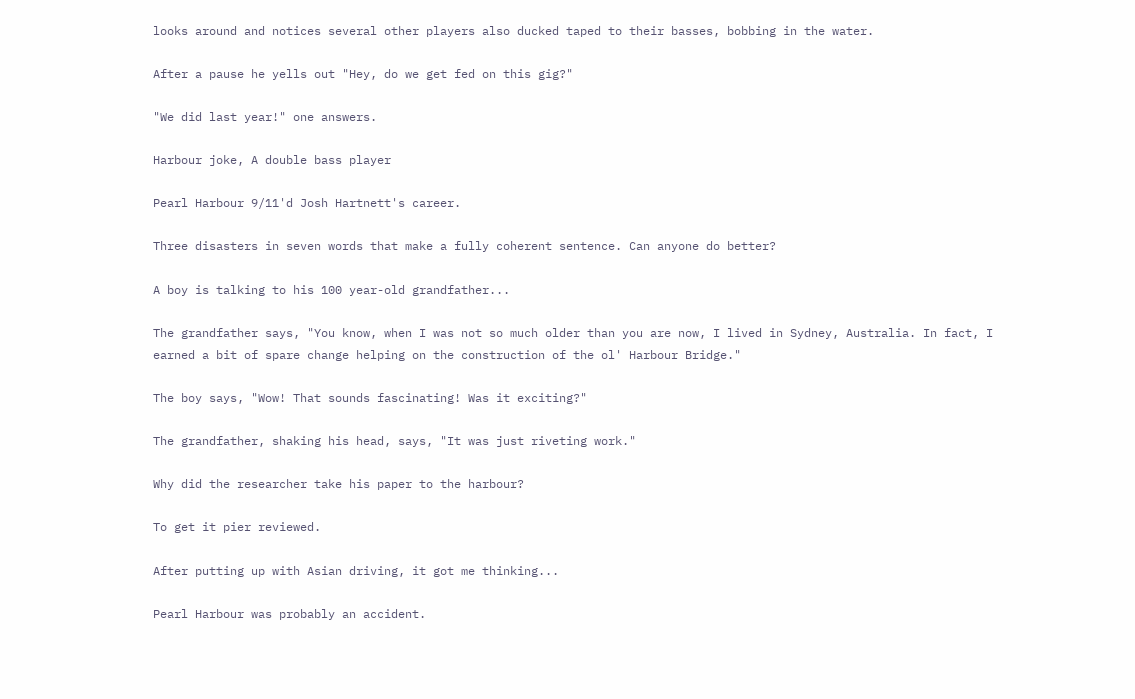looks around and notices several other players also ducked taped to their basses, bobbing in the water.

After a pause he yells out "Hey, do we get fed on this gig?"

"We did last year!" one answers.

Harbour joke, A double bass player

Pearl Harbour 9/11'd Josh Hartnett's career.

Three disasters in seven words that make a fully coherent sentence. Can anyone do better?

A boy is talking to his 100 year-old grandfather...

The grandfather says, "You know, when I was not so much older than you are now, I lived in Sydney, Australia. In fact, I earned a bit of spare change helping on the construction of the ol' Harbour Bridge."

The boy says, "Wow! That sounds fascinating! Was it exciting?"

The grandfather, shaking his head, says, "It was just riveting work."

Why did the researcher take his paper to the harbour?

To get it pier reviewed.

After putting up with Asian driving, it got me thinking...

Pearl Harbour was probably an accident.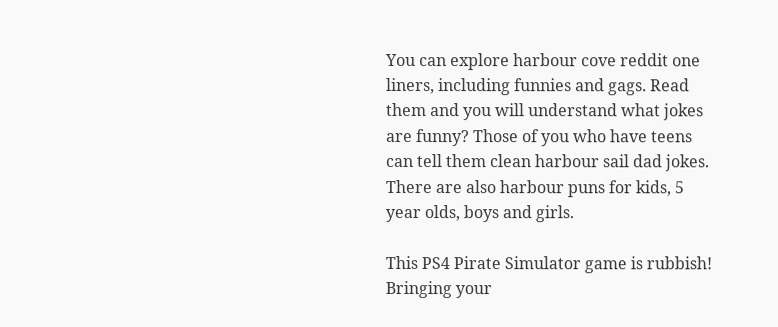You can explore harbour cove reddit one liners, including funnies and gags. Read them and you will understand what jokes are funny? Those of you who have teens can tell them clean harbour sail dad jokes. There are also harbour puns for kids, 5 year olds, boys and girls.

This PS4 Pirate Simulator game is rubbish! Bringing your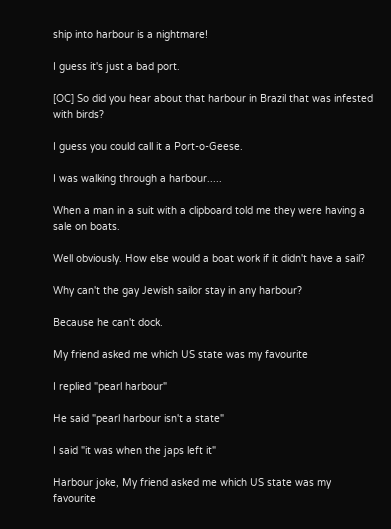ship into harbour is a nightmare!

I guess it's just a bad port.

[OC] So did you hear about that harbour in Brazil that was infested with birds?

I guess you could call it a Port-o-Geese.

I was walking through a harbour.....

When a man in a suit with a clipboard told me they were having a sale on boats.

Well obviously. How else would a boat work if it didn't have a sail?

Why can't the gay Jewish sailor stay in any harbour?

Because he can't dock.

My friend asked me which US state was my favourite

I replied "pearl harbour"

He said "pearl harbour isn't a state"

I said "it was when the japs left it"

Harbour joke, My friend asked me which US state was my favourite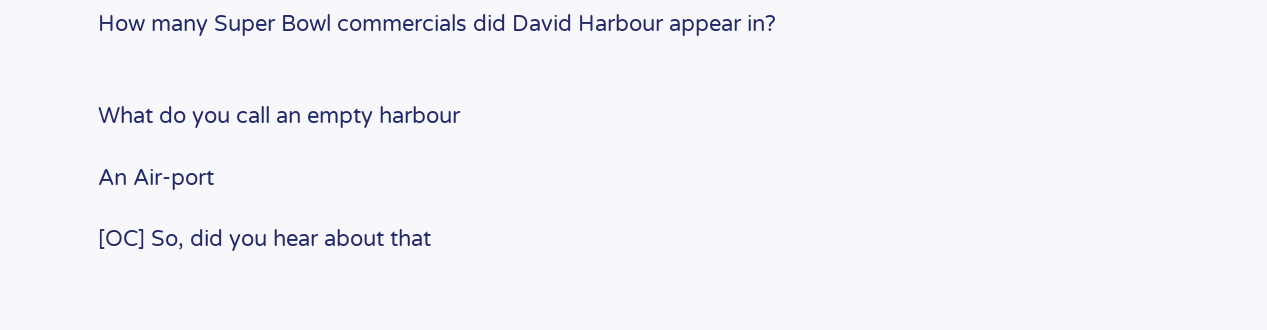How many Super Bowl commercials did David Harbour appear in?


What do you call an empty harbour

An Air-port

[OC] So, did you hear about that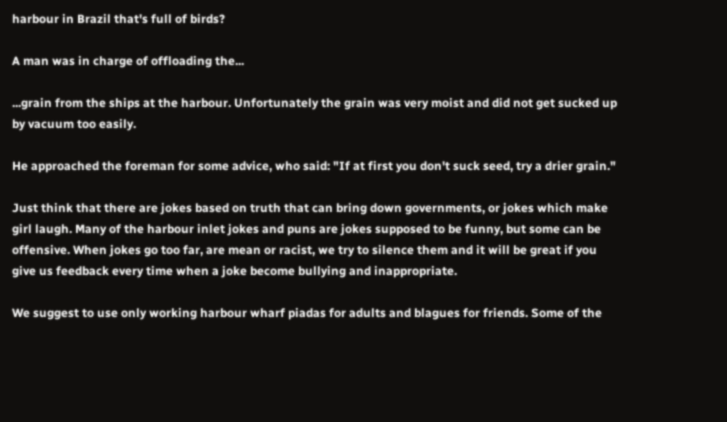harbour in Brazil that's full of birds?

A man was in charge of offloading the...

...grain from the ships at the harbour. Unfortunately the grain was very moist and did not get sucked up by vacuum too easily.

He approached the foreman for some advice, who said: "If at first you don't suck seed, try a drier grain."

Just think that there are jokes based on truth that can bring down governments, or jokes which make girl laugh. Many of the harbour inlet jokes and puns are jokes supposed to be funny, but some can be offensive. When jokes go too far, are mean or racist, we try to silence them and it will be great if you give us feedback every time when a joke become bullying and inappropriate.

We suggest to use only working harbour wharf piadas for adults and blagues for friends. Some of the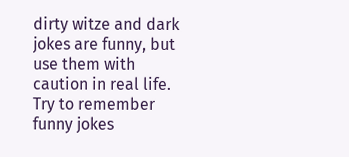dirty witze and dark jokes are funny, but use them with caution in real life. Try to remember funny jokes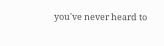you've never heard to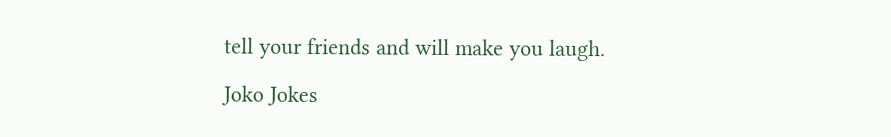tell your friends and will make you laugh.

Joko Jokes